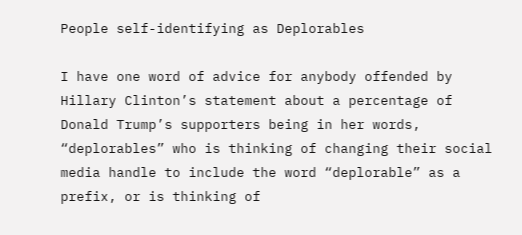People self-identifying as Deplorables

I have one word of advice for anybody offended by Hillary Clinton’s statement about a percentage of Donald Trump’s supporters being in her words, “deplorables” who is thinking of changing their social media handle to include the word “deplorable” as a prefix, or is thinking of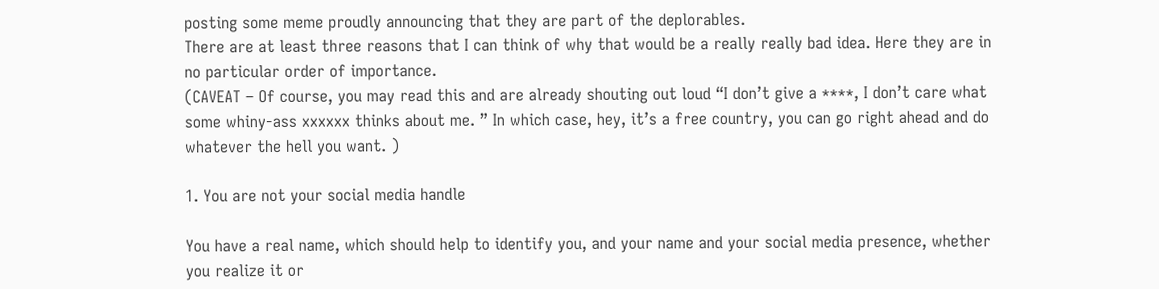posting some meme proudly announcing that they are part of the deplorables.
There are at least three reasons that I can think of why that would be a really really bad idea. Here they are in no particular order of importance.
(CAVEAT – Of course, you may read this and are already shouting out loud “I don’t give a ****, I don’t care what some whiny-ass xxxxxx thinks about me. ” In which case, hey, it’s a free country, you can go right ahead and do whatever the hell you want. )

1. You are not your social media handle

You have a real name, which should help to identify you, and your name and your social media presence, whether you realize it or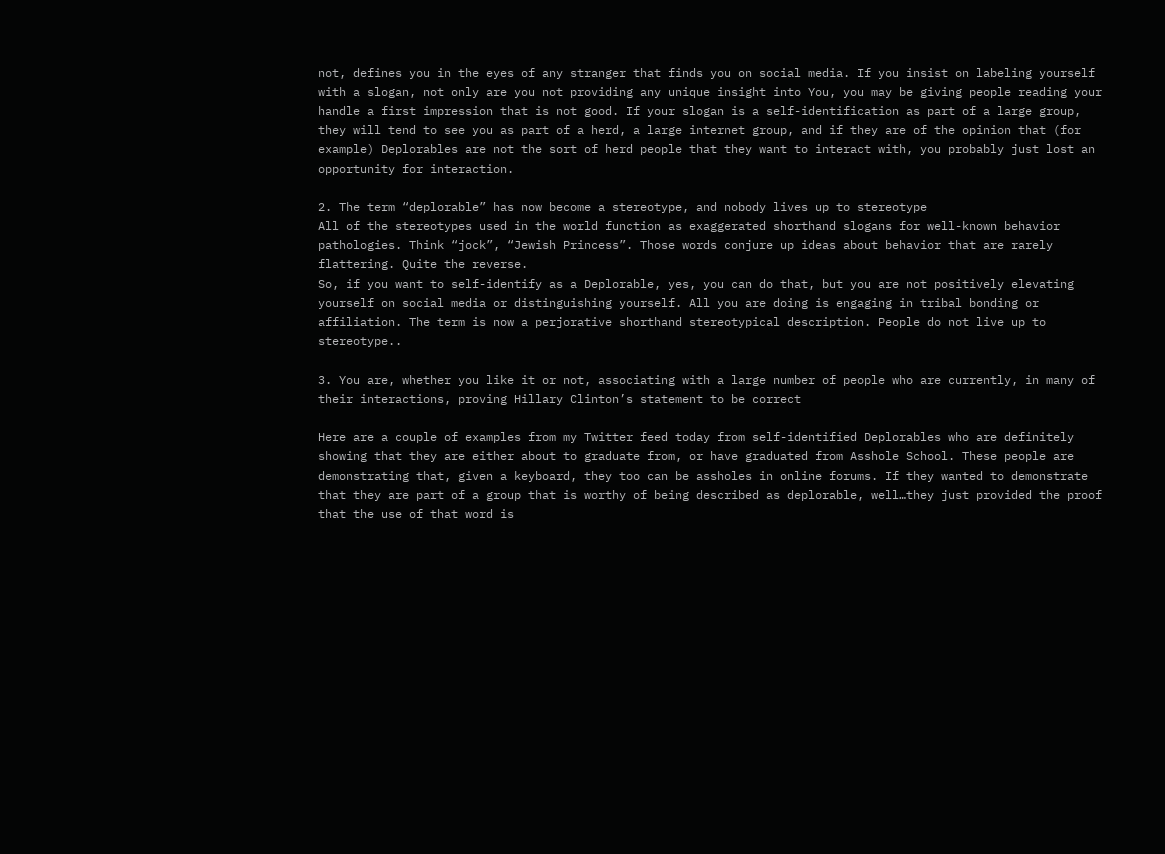not, defines you in the eyes of any stranger that finds you on social media. If you insist on labeling yourself with a slogan, not only are you not providing any unique insight into You, you may be giving people reading your handle a first impression that is not good. If your slogan is a self-identification as part of a large group, they will tend to see you as part of a herd, a large internet group, and if they are of the opinion that (for example) Deplorables are not the sort of herd people that they want to interact with, you probably just lost an opportunity for interaction.

2. The term “deplorable” has now become a stereotype, and nobody lives up to stereotype
All of the stereotypes used in the world function as exaggerated shorthand slogans for well-known behavior pathologies. Think “jock”, “Jewish Princess”. Those words conjure up ideas about behavior that are rarely flattering. Quite the reverse.
So, if you want to self-identify as a Deplorable, yes, you can do that, but you are not positively elevating yourself on social media or distinguishing yourself. All you are doing is engaging in tribal bonding or affiliation. The term is now a perjorative shorthand stereotypical description. People do not live up to stereotype..

3. You are, whether you like it or not, associating with a large number of people who are currently, in many of their interactions, proving Hillary Clinton’s statement to be correct

Here are a couple of examples from my Twitter feed today from self-identified Deplorables who are definitely showing that they are either about to graduate from, or have graduated from Asshole School. These people are demonstrating that, given a keyboard, they too can be assholes in online forums. If they wanted to demonstrate that they are part of a group that is worthy of being described as deplorable, well…they just provided the proof that the use of that word is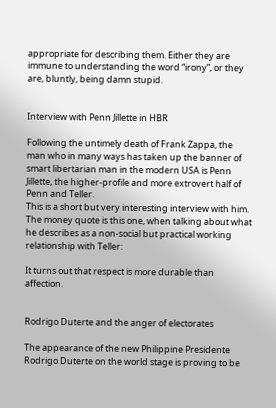appropriate for describing them. Either they are immune to understanding the word “irony”, or they are, bluntly, being damn stupid.


Interview with Penn Jillette in HBR

Following the untimely death of Frank Zappa, the man who in many ways has taken up the banner of smart libertarian man in the modern USA is Penn Jillette, the higher-profile and more extrovert half of Penn and Teller.
This is a short but very interesting interview with him. The money quote is this one, when talking about what he describes as a non-social but practical working relationship with Teller:

It turns out that respect is more durable than affection.


Rodrigo Duterte and the anger of electorates

The appearance of the new Philippine Presidente Rodrigo Duterte on the world stage is proving to be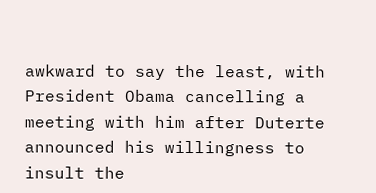awkward to say the least, with President Obama cancelling a meeting with him after Duterte announced his willingness to insult the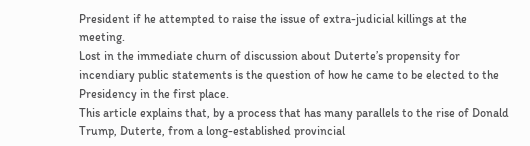President if he attempted to raise the issue of extra-judicial killings at the meeting.
Lost in the immediate churn of discussion about Duterte’s propensity for incendiary public statements is the question of how he came to be elected to the Presidency in the first place.
This article explains that, by a process that has many parallels to the rise of Donald Trump, Duterte, from a long-established provincial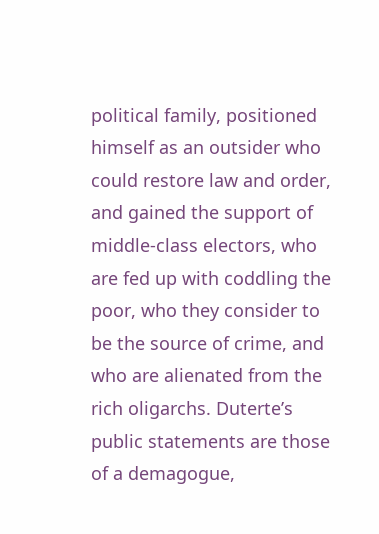political family, positioned himself as an outsider who could restore law and order, and gained the support of middle-class electors, who are fed up with coddling the poor, who they consider to be the source of crime, and who are alienated from the rich oligarchs. Duterte’s public statements are those of a demagogue,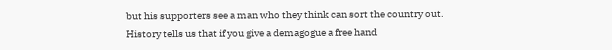but his supporters see a man who they think can sort the country out.
History tells us that if you give a demagogue a free hand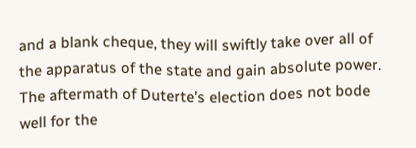and a blank cheque, they will swiftly take over all of the apparatus of the state and gain absolute power. The aftermath of Duterte’s election does not bode well for the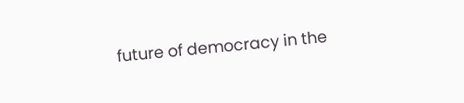future of democracy in the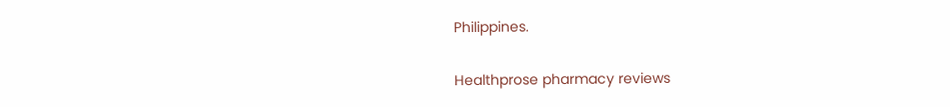Philippines.

Healthprose pharmacy reviews